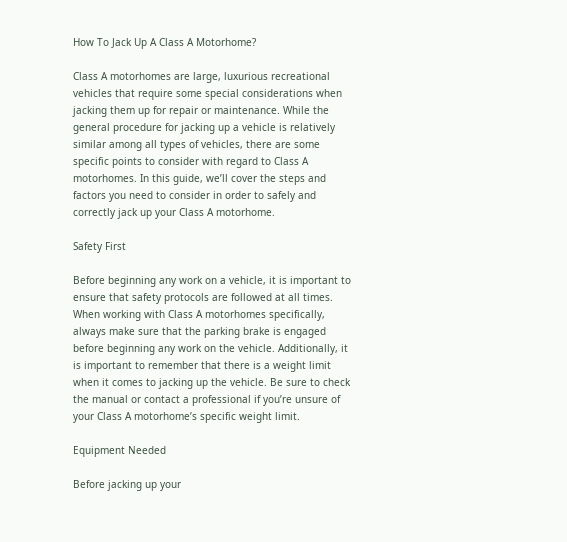How To Jack Up A Class A Motorhome?

Class A motorhomes are large, luxurious recreational vehicles that require some special considerations when jacking them up for repair or maintenance. While the general procedure for jacking up a vehicle is relatively similar among all types of vehicles, there are some specific points to consider with regard to Class A motorhomes. In this guide, we’ll cover the steps and factors you need to consider in order to safely and correctly jack up your Class A motorhome.

Safety First

Before beginning any work on a vehicle, it is important to ensure that safety protocols are followed at all times. When working with Class A motorhomes specifically, always make sure that the parking brake is engaged before beginning any work on the vehicle. Additionally, it is important to remember that there is a weight limit when it comes to jacking up the vehicle. Be sure to check the manual or contact a professional if you’re unsure of your Class A motorhome’s specific weight limit.

Equipment Needed

Before jacking up your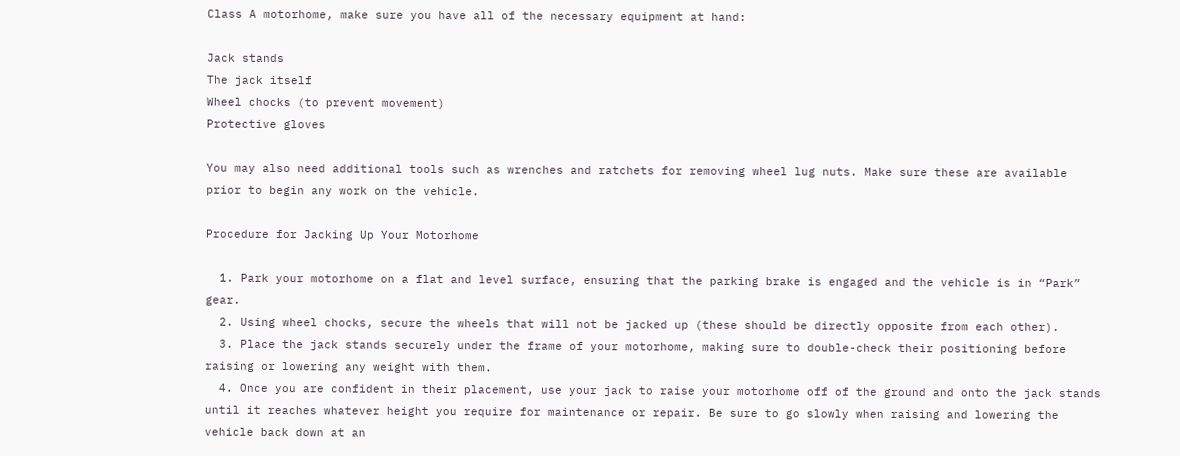Class A motorhome, make sure you have all of the necessary equipment at hand:

Jack stands
The jack itself
Wheel chocks (to prevent movement)
Protective gloves

You may also need additional tools such as wrenches and ratchets for removing wheel lug nuts. Make sure these are available prior to begin any work on the vehicle.

Procedure for Jacking Up Your Motorhome

  1. Park your motorhome on a flat and level surface, ensuring that the parking brake is engaged and the vehicle is in “Park” gear.
  2. Using wheel chocks, secure the wheels that will not be jacked up (these should be directly opposite from each other).
  3. Place the jack stands securely under the frame of your motorhome, making sure to double-check their positioning before raising or lowering any weight with them.
  4. Once you are confident in their placement, use your jack to raise your motorhome off of the ground and onto the jack stands until it reaches whatever height you require for maintenance or repair. Be sure to go slowly when raising and lowering the vehicle back down at an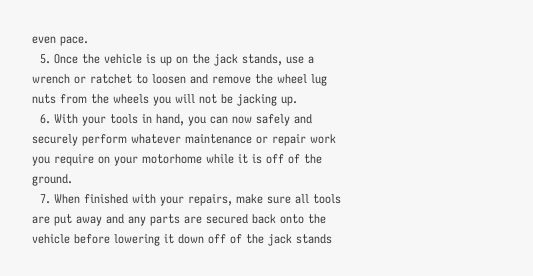even pace.
  5. Once the vehicle is up on the jack stands, use a wrench or ratchet to loosen and remove the wheel lug nuts from the wheels you will not be jacking up.
  6. With your tools in hand, you can now safely and securely perform whatever maintenance or repair work you require on your motorhome while it is off of the ground.
  7. When finished with your repairs, make sure all tools are put away and any parts are secured back onto the vehicle before lowering it down off of the jack stands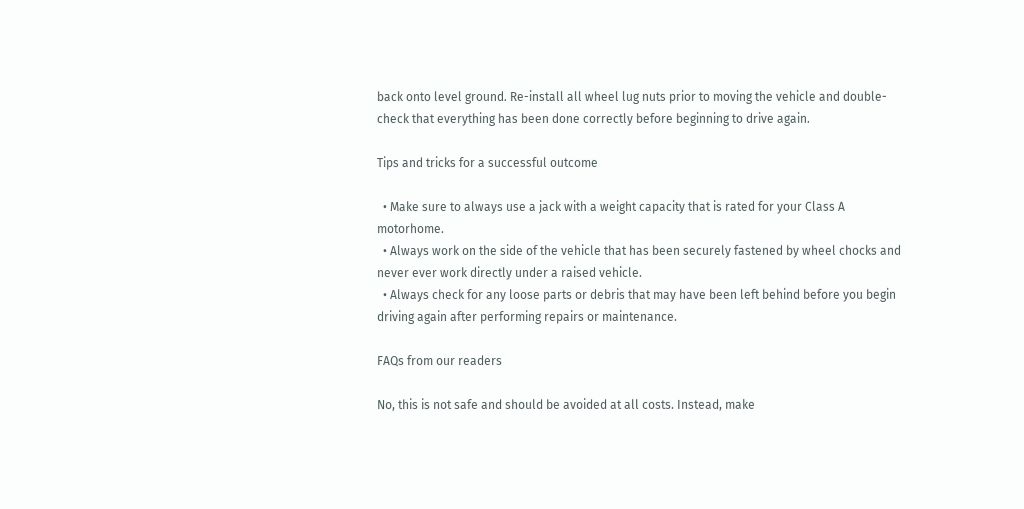back onto level ground. Re-install all wheel lug nuts prior to moving the vehicle and double-check that everything has been done correctly before beginning to drive again.

Tips and tricks for a successful outcome

  • Make sure to always use a jack with a weight capacity that is rated for your Class A motorhome.
  • Always work on the side of the vehicle that has been securely fastened by wheel chocks and never ever work directly under a raised vehicle.
  • Always check for any loose parts or debris that may have been left behind before you begin driving again after performing repairs or maintenance.

FAQs from our readers

No, this is not safe and should be avoided at all costs. Instead, make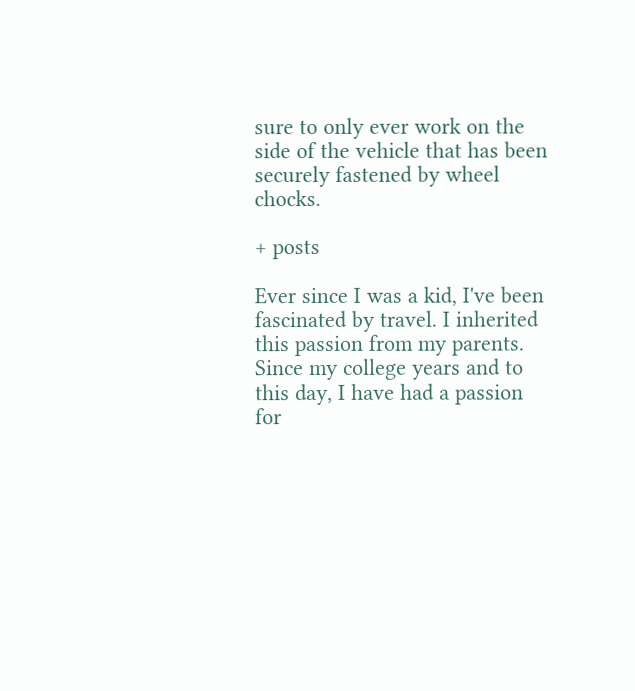sure to only ever work on the side of the vehicle that has been securely fastened by wheel chocks.

+ posts

Ever since I was a kid, I've been fascinated by travel. I inherited this passion from my parents. Since my college years and to this day, I have had a passion for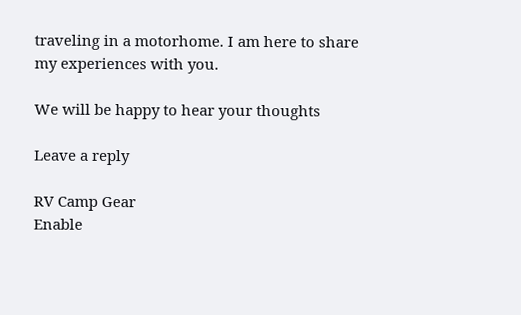traveling in a motorhome. I am here to share my experiences with you.

We will be happy to hear your thoughts

Leave a reply

RV Camp Gear
Enable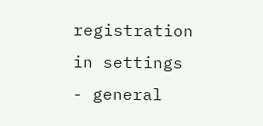registration in settings - general